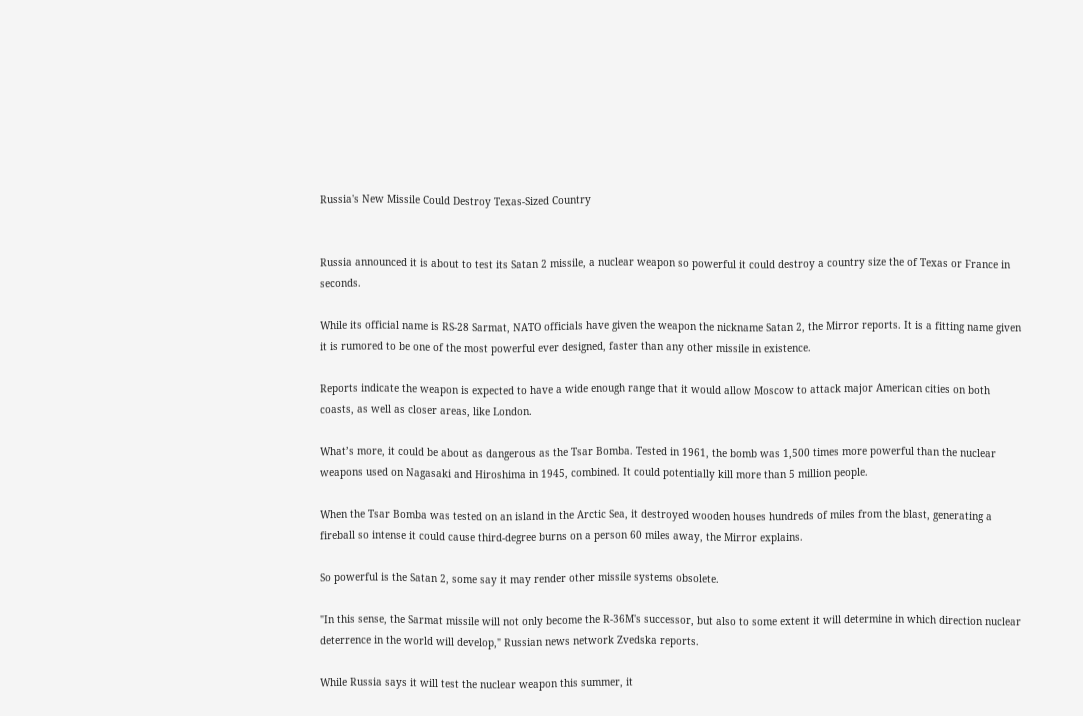Russia's New Missile Could Destroy Texas-Sized Country


Russia announced it is about to test its Satan 2 missile, a nuclear weapon so powerful it could destroy a country size the of Texas or France in seconds.

While its official name is RS-28 Sarmat, NATO officials have given the weapon the nickname Satan 2, the Mirror reports. It is a fitting name given it is rumored to be one of the most powerful ever designed, faster than any other missile in existence.

Reports indicate the weapon is expected to have a wide enough range that it would allow Moscow to attack major American cities on both coasts, as well as closer areas, like London.

What’s more, it could be about as dangerous as the Tsar Bomba. Tested in 1961, the bomb was 1,500 times more powerful than the nuclear weapons used on Nagasaki and Hiroshima in 1945, combined. It could potentially kill more than 5 million people.

When the Tsar Bomba was tested on an island in the Arctic Sea, it destroyed wooden houses hundreds of miles from the blast, generating a fireball so intense it could cause third-degree burns on a person 60 miles away, the Mirror explains.

So powerful is the Satan 2, some say it may render other missile systems obsolete.

"In this sense, the Sarmat missile will not only become the R-36M's successor, but also to some extent it will determine in which direction nuclear deterrence in the world will develop," Russian news network Zvedska reports.

While Russia says it will test the nuclear weapon this summer, it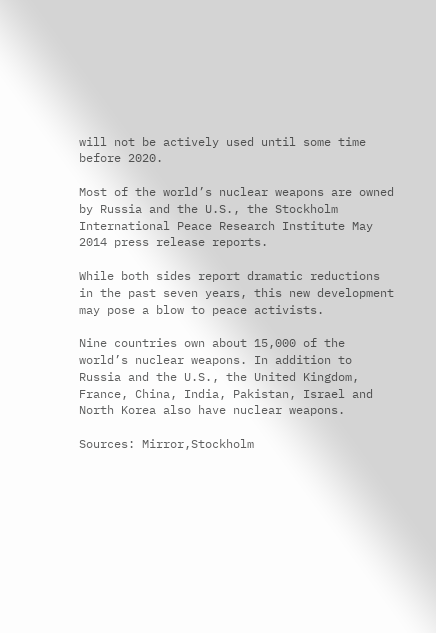will not be actively used until some time before 2020.

Most of the world’s nuclear weapons are owned by Russia and the U.S., the Stockholm International Peace Research Institute May 2014 press release reports.

While both sides report dramatic reductions in the past seven years, this new development may pose a blow to peace activists.

Nine countries own about 15,000 of the world’s nuclear weapons. In addition to Russia and the U.S., the United Kingdom, France, China, India, Pakistan, Israel and North Korea also have nuclear weapons.

Sources: Mirror,Stockholm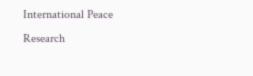International Peace Research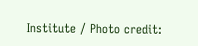Institute / Photo credit: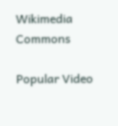Wikimedia Commons

Popular Video